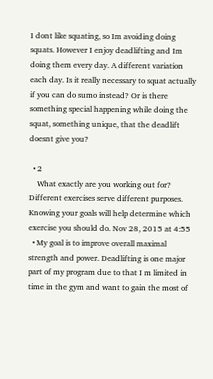I dont like squating, so Im avoiding doing squats. However I enjoy deadlifting and Im doing them every day. A different variation each day. Is it really necessary to squat actually if you can do sumo instead? Or is there something special happening while doing the squat, something unique, that the deadlift doesnt give you?

  • 2
    What exactly are you working out for? Different exercises serve different purposes. Knowing your goals will help determine which exercise you should do. Nov 28, 2015 at 4:55
  • My goal is to improve overall maximal strength and power. Deadlifting is one major part of my program due to that I m limited in time in the gym and want to gain the most of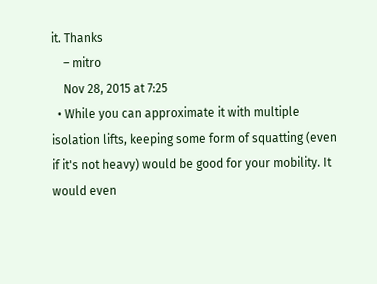it. Thanks
    – mitro
    Nov 28, 2015 at 7:25
  • While you can approximate it with multiple isolation lifts, keeping some form of squatting (even if it's not heavy) would be good for your mobility. It would even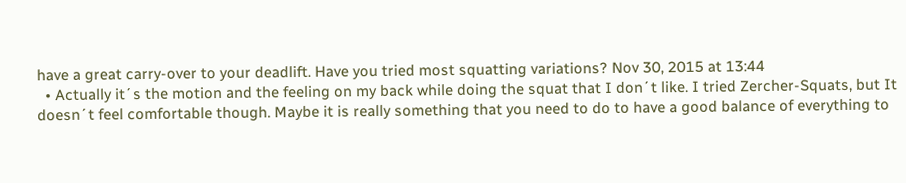have a great carry-over to your deadlift. Have you tried most squatting variations? Nov 30, 2015 at 13:44
  • Actually it´s the motion and the feeling on my back while doing the squat that I don´t like. I tried Zercher-Squats, but It doesn´t feel comfortable though. Maybe it is really something that you need to do to have a good balance of everything to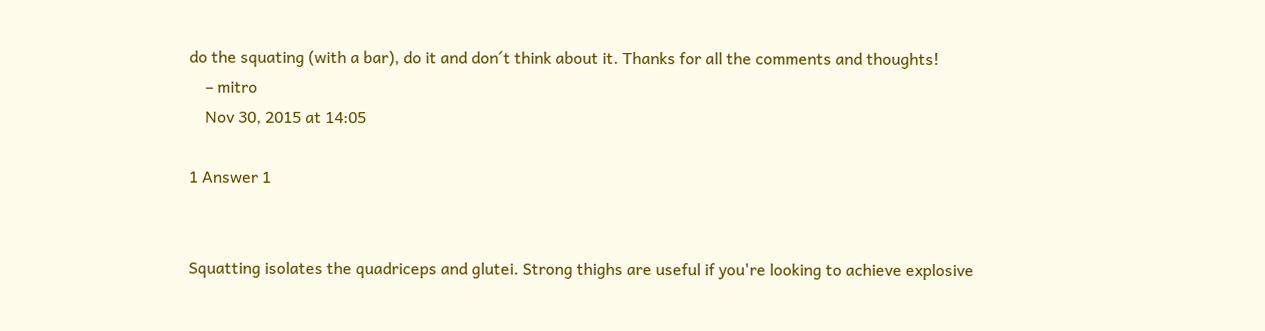do the squating (with a bar), do it and don´t think about it. Thanks for all the comments and thoughts!
    – mitro
    Nov 30, 2015 at 14:05

1 Answer 1


Squatting isolates the quadriceps and glutei. Strong thighs are useful if you're looking to achieve explosive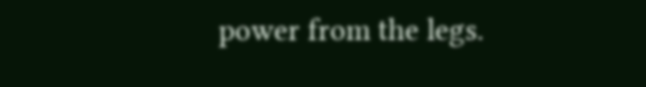power from the legs.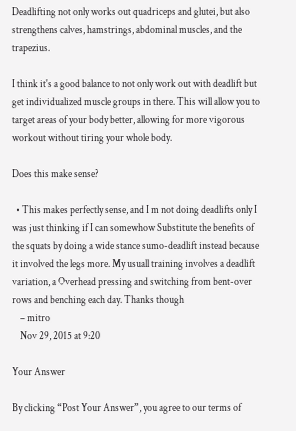Deadlifting not only works out quadriceps and glutei, but also strengthens calves, hamstrings, abdominal muscles, and the trapezius.

I think it's a good balance to not only work out with deadlift but get individualized muscle groups in there. This will allow you to target areas of your body better, allowing for more vigorous workout without tiring your whole body.

Does this make sense?

  • This makes perfectly sense, and I m not doing deadlifts only I was just thinking if I can somewhow Substitute the benefits of the squats by doing a wide stance sumo-deadlift instead because it involved the legs more. My usuall training involves a deadlift variation, a Overhead pressing and switching from bent-over rows and benching each day. Thanks though
    – mitro
    Nov 29, 2015 at 9:20

Your Answer

By clicking “Post Your Answer”, you agree to our terms of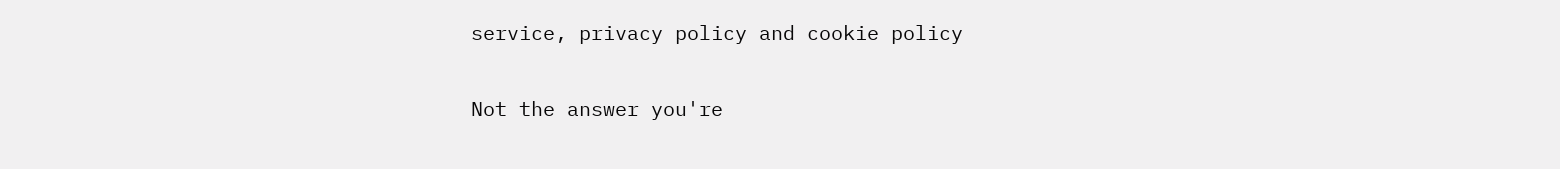service, privacy policy and cookie policy

Not the answer you're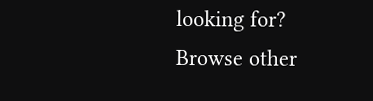looking for? Browse other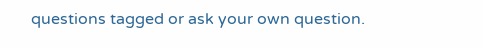questions tagged or ask your own question.